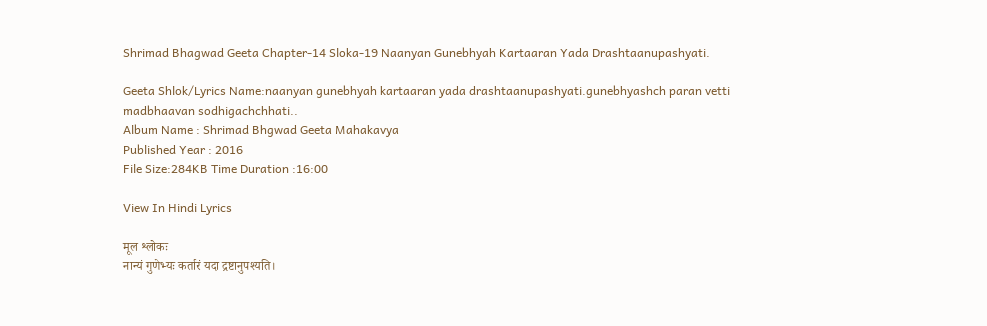Shrimad Bhagwad Geeta Chapter-14 Sloka-19 Naanyan Gunebhyah Kartaaran Yada Drashtaanupashyati.

Geeta Shlok/Lyrics Name:naanyan gunebhyah kartaaran yada drashtaanupashyati.gunebhyashch paran vetti madbhaavan sodhigachchhati..
Album Name : Shrimad Bhgwad Geeta Mahakavya
Published Year : 2016
File Size:284KB Time Duration :16:00

View In Hindi Lyrics

मूल श्लोकः
नान्यं गुणेभ्यः कर्तारं यदा द्रष्टानुपश्यति।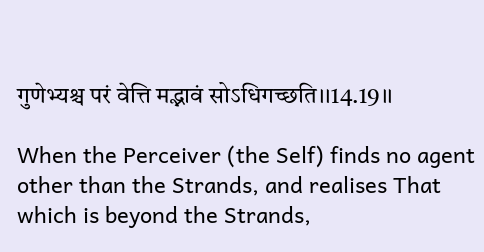गुणेभ्यश्च परं वेत्ति मद्भावं सोऽधिगच्छति।।14.19।।

When the Perceiver (the Self) finds no agent other than the Strands, and realises That which is beyond the Strands,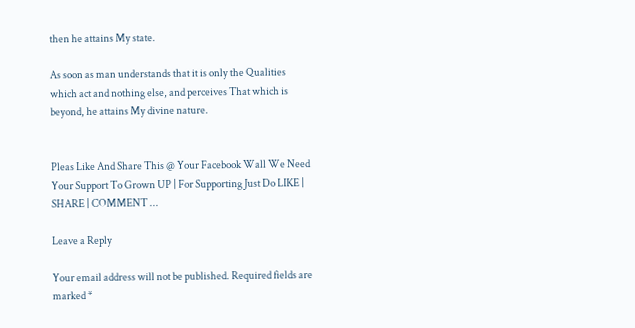then he attains My state.

As soon as man understands that it is only the Qualities which act and nothing else, and perceives That which is beyond, he attains My divine nature.


Pleas Like And Share This @ Your Facebook Wall We Need Your Support To Grown UP | For Supporting Just Do LIKE | SHARE | COMMENT ...

Leave a Reply

Your email address will not be published. Required fields are marked *